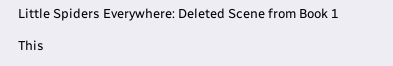Little Spiders Everywhere: Deleted Scene from Book 1

This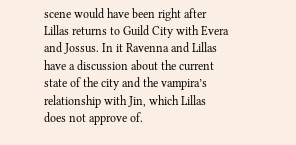scene would have been right after Lillas returns to Guild City with Evera and Jossus. In it Ravenna and Lillas have a discussion about the current state of the city and the vampira’s relationship with Jin, which Lillas does not approve of.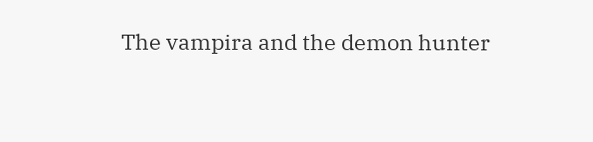The vampira and the demon hunter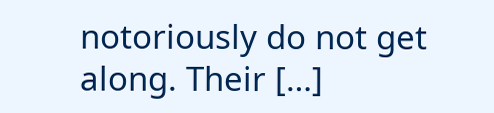notoriously do not get along. Their […]